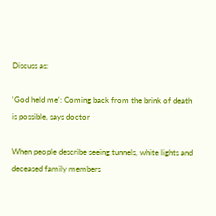Discuss as:

'God held me': Coming back from the brink of death is possible, says doctor

When people describe seeing tunnels, white lights and deceased family members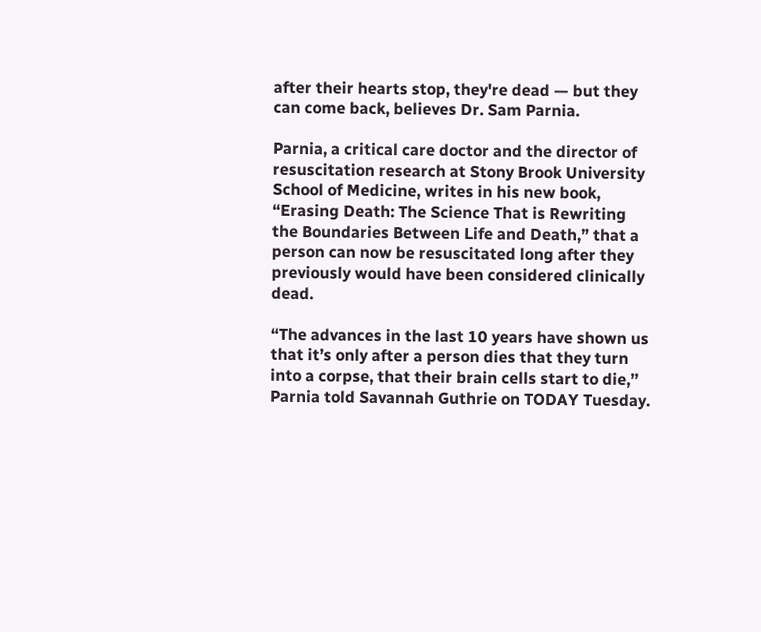after their hearts stop, they're dead — but they can come back, believes Dr. Sam Parnia.

Parnia, a critical care doctor and the director of resuscitation research at Stony Brook University School of Medicine, writes in his new book, “Erasing Death: The Science That is Rewriting the Boundaries Between Life and Death,” that a person can now be resuscitated long after they previously would have been considered clinically dead.

“The advances in the last 10 years have shown us that it’s only after a person dies that they turn into a corpse, that their brain cells start to die,’’ Parnia told Savannah Guthrie on TODAY Tuesday.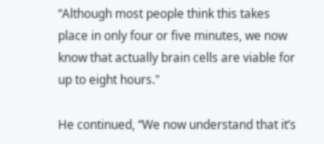“Although most people think this takes place in only four or five minutes, we now know that actually brain cells are viable for up to eight hours."

He continued, “We now understand that it’s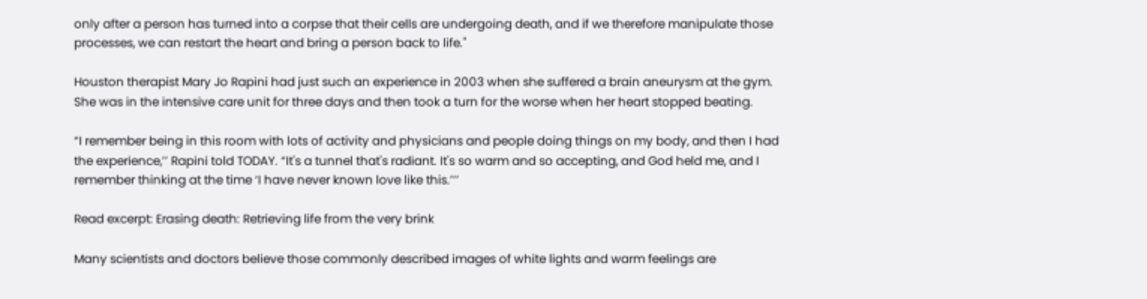only after a person has turned into a corpse that their cells are undergoing death, and if we therefore manipulate those processes, we can restart the heart and bring a person back to life."

Houston therapist Mary Jo Rapini had just such an experience in 2003 when she suffered a brain aneurysm at the gym. She was in the intensive care unit for three days and then took a turn for the worse when her heart stopped beating.

“I remember being in this room with lots of activity and physicians and people doing things on my body, and then I had the experience,’’ Rapini told TODAY. “It's a tunnel that's radiant. It's so warm and so accepting, and God held me, and I remember thinking at the time ‘I have never known love like this.’’’

Read excerpt: Erasing death: Retrieving life from the very brink

Many scientists and doctors believe those commonly described images of white lights and warm feelings are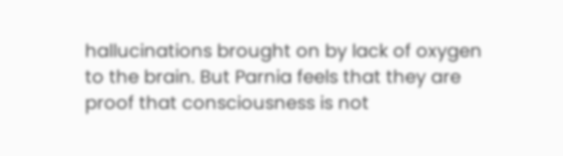hallucinations brought on by lack of oxygen to the brain. But Parnia feels that they are proof that consciousness is not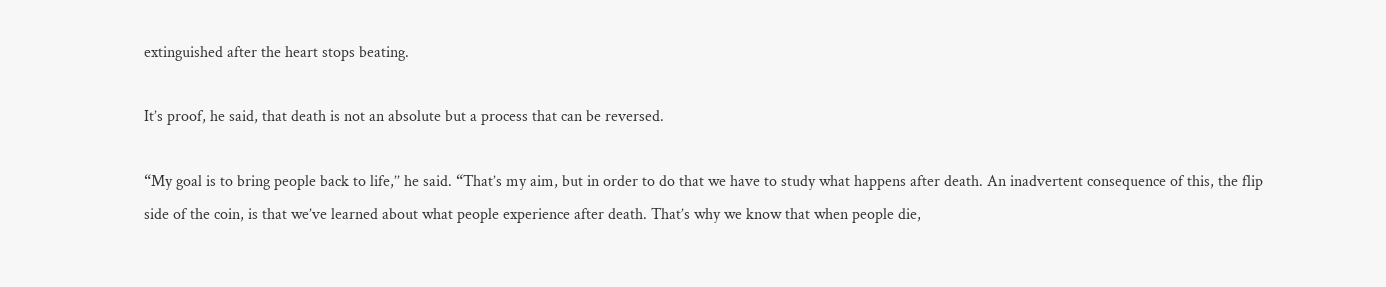extinguished after the heart stops beating.

It’s proof, he said, that death is not an absolute but a process that can be reversed.

“My goal is to bring people back to life,’’ he said. “That’s my aim, but in order to do that we have to study what happens after death. An inadvertent consequence of this, the flip side of the coin, is that we’ve learned about what people experience after death. That’s why we know that when people die,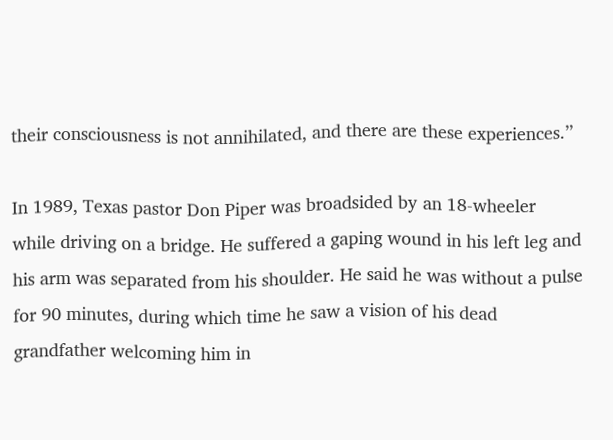their consciousness is not annihilated, and there are these experiences.’’

In 1989, Texas pastor Don Piper was broadsided by an 18-wheeler while driving on a bridge. He suffered a gaping wound in his left leg and his arm was separated from his shoulder. He said he was without a pulse for 90 minutes, during which time he saw a vision of his dead grandfather welcoming him in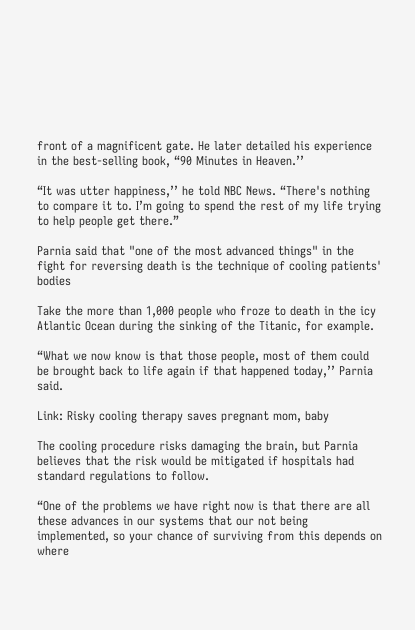front of a magnificent gate. He later detailed his experience in the best-selling book, “90 Minutes in Heaven.’’

“It was utter happiness,’’ he told NBC News. “There's nothing to compare it to. I’m going to spend the rest of my life trying to help people get there.”

Parnia said that "one of the most advanced things" in the fight for reversing death is the technique of cooling patients' bodies

Take the more than 1,000 people who froze to death in the icy Atlantic Ocean during the sinking of the Titanic, for example.

“What we now know is that those people, most of them could be brought back to life again if that happened today,’’ Parnia said.

Link: Risky cooling therapy saves pregnant mom, baby

The cooling procedure risks damaging the brain, but Parnia believes that the risk would be mitigated if hospitals had standard regulations to follow.

“One of the problems we have right now is that there are all these advances in our systems that our not being implemented, so your chance of surviving from this depends on where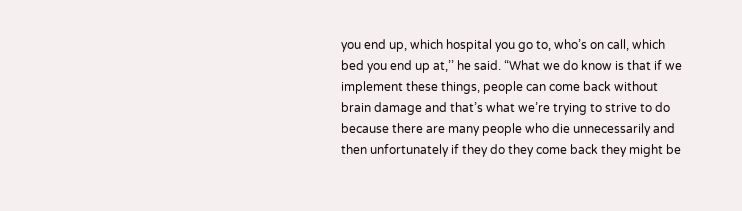you end up, which hospital you go to, who’s on call, which bed you end up at,’’ he said. “What we do know is that if we implement these things, people can come back without brain damage and that’s what we’re trying to strive to do because there are many people who die unnecessarily and then unfortunately if they do they come back they might be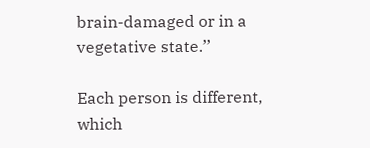brain-damaged or in a vegetative state.’’

Each person is different, which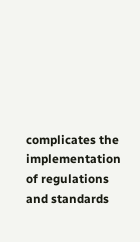complicates the implementation of regulations and standards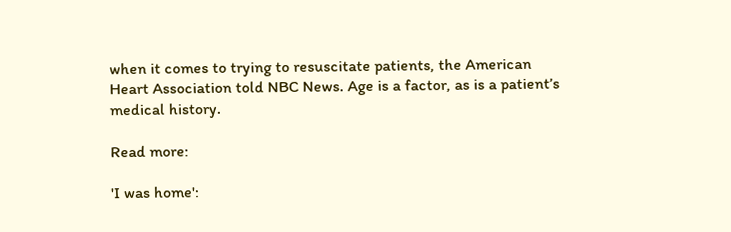when it comes to trying to resuscitate patients, the American Heart Association told NBC News. Age is a factor, as is a patient’s medical history.

Read more:

'I was home':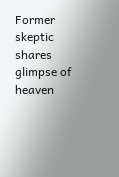Former skeptic shares glimpse of heaven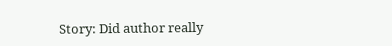Story: Did author really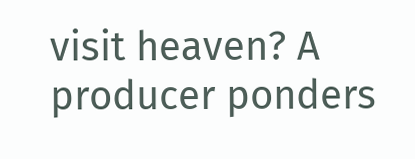visit heaven? A producer ponders